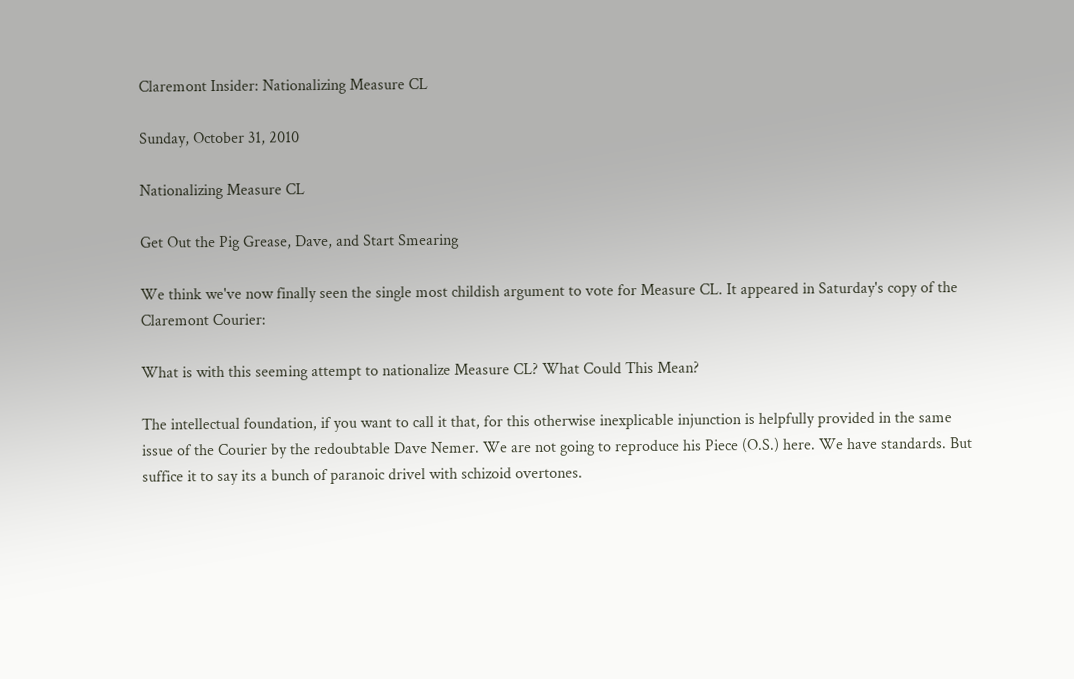Claremont Insider: Nationalizing Measure CL

Sunday, October 31, 2010

Nationalizing Measure CL

Get Out the Pig Grease, Dave, and Start Smearing

We think we've now finally seen the single most childish argument to vote for Measure CL. It appeared in Saturday's copy of the Claremont Courier:

What is with this seeming attempt to nationalize Measure CL? What Could This Mean?

The intellectual foundation, if you want to call it that, for this otherwise inexplicable injunction is helpfully provided in the same issue of the Courier by the redoubtable Dave Nemer. We are not going to reproduce his Piece (O.S.) here. We have standards. But suffice it to say its a bunch of paranoic drivel with schizoid overtones.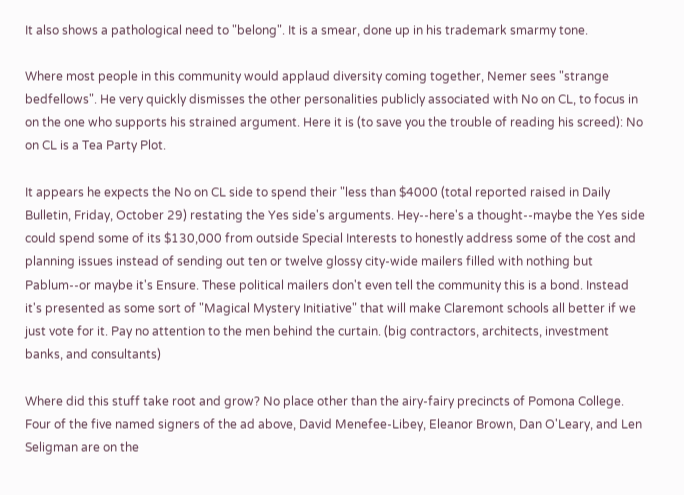It also shows a pathological need to "belong". It is a smear, done up in his trademark smarmy tone.

Where most people in this community would applaud diversity coming together, Nemer sees "strange bedfellows". He very quickly dismisses the other personalities publicly associated with No on CL, to focus in on the one who supports his strained argument. Here it is (to save you the trouble of reading his screed): No on CL is a Tea Party Plot.

It appears he expects the No on CL side to spend their "less than $4000 (total reported raised in Daily Bulletin, Friday, October 29) restating the Yes side's arguments. Hey--here's a thought--maybe the Yes side could spend some of its $130,000 from outside Special Interests to honestly address some of the cost and planning issues instead of sending out ten or twelve glossy city-wide mailers filled with nothing but Pablum--or maybe it's Ensure. These political mailers don't even tell the community this is a bond. Instead it's presented as some sort of "Magical Mystery Initiative" that will make Claremont schools all better if we just vote for it. Pay no attention to the men behind the curtain. (big contractors, architects, investment banks, and consultants)

Where did this stuff take root and grow? No place other than the airy-fairy precincts of Pomona College. Four of the five named signers of the ad above, David Menefee-Libey, Eleanor Brown, Dan O'Leary, and Len Seligman are on the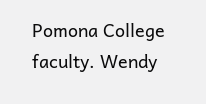Pomona College faculty. Wendy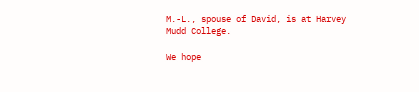M.-L., spouse of David, is at Harvey Mudd College.

We hope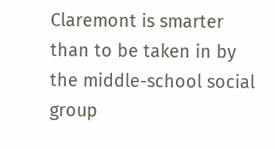Claremont is smarter than to be taken in by the middle-school social group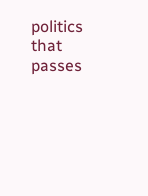politics that passes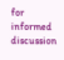for informed discussion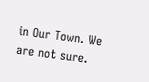in Our Town. We are not sure.